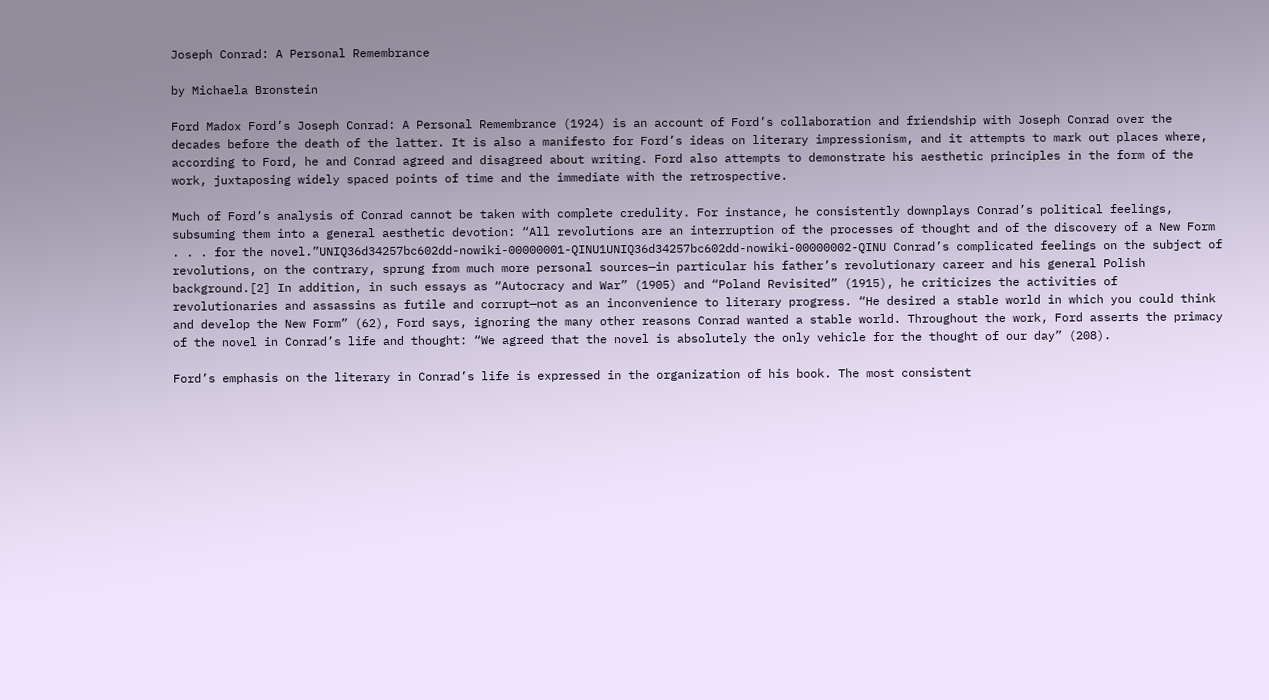Joseph Conrad: A Personal Remembrance

by Michaela Bronstein

Ford Madox Ford’s Joseph Conrad: A Personal Remembrance (1924) is an account of Ford’s collaboration and friendship with Joseph Conrad over the decades before the death of the latter. It is also a manifesto for Ford’s ideas on literary impressionism, and it attempts to mark out places where, according to Ford, he and Conrad agreed and disagreed about writing. Ford also attempts to demonstrate his aesthetic principles in the form of the work, juxtaposing widely spaced points of time and the immediate with the retrospective.

Much of Ford’s analysis of Conrad cannot be taken with complete credulity. For instance, he consistently downplays Conrad’s political feelings, subsuming them into a general aesthetic devotion: “All revolutions are an interruption of the processes of thought and of the discovery of a New Form . . . for the novel.”UNIQ36d34257bc602dd-nowiki-00000001-QINU1UNIQ36d34257bc602dd-nowiki-00000002-QINU Conrad’s complicated feelings on the subject of revolutions, on the contrary, sprung from much more personal sources—in particular his father’s revolutionary career and his general Polish background.[2] In addition, in such essays as “Autocracy and War” (1905) and “Poland Revisited” (1915), he criticizes the activities of revolutionaries and assassins as futile and corrupt—not as an inconvenience to literary progress. “He desired a stable world in which you could think and develop the New Form” (62), Ford says, ignoring the many other reasons Conrad wanted a stable world. Throughout the work, Ford asserts the primacy of the novel in Conrad’s life and thought: “We agreed that the novel is absolutely the only vehicle for the thought of our day” (208).

Ford’s emphasis on the literary in Conrad’s life is expressed in the organization of his book. The most consistent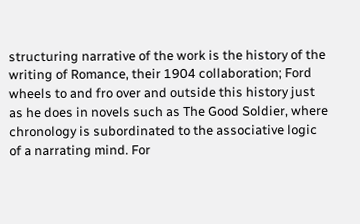structuring narrative of the work is the history of the writing of Romance, their 1904 collaboration; Ford wheels to and fro over and outside this history just as he does in novels such as The Good Soldier, where chronology is subordinated to the associative logic of a narrating mind. For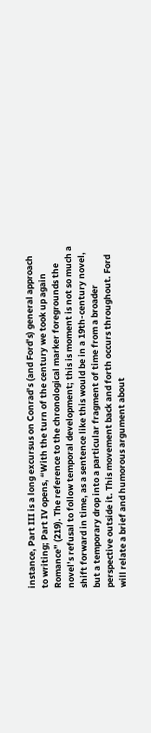instance, Part III is a long excursus on Conrad’s (and Ford’s) general approach to writing; Part IV opens, “With the turn of the century we took up again Romance” (219). The reference to the chronological marker foregrounds the novel’s refusal to follow temporal development; this is moment is not so much a shift forward in time, as a sentence like this would be in a 19th-century novel, but a temporary drop into a particular fragment of time from a broader perspective outside it. This movement back and forth occurs throughout. Ford will relate a brief and humorous argument about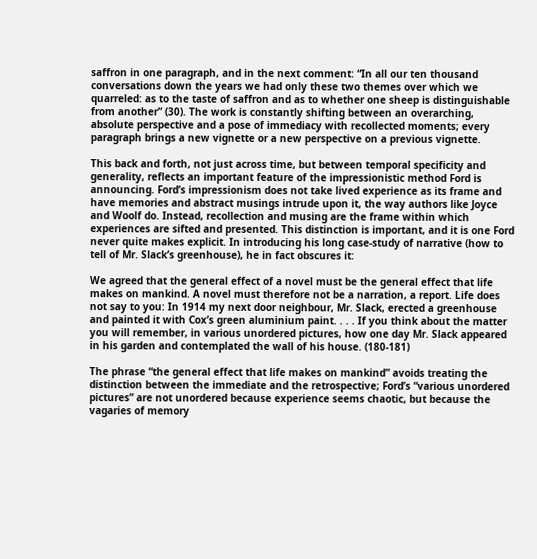saffron in one paragraph, and in the next comment: “In all our ten thousand conversations down the years we had only these two themes over which we quarreled: as to the taste of saffron and as to whether one sheep is distinguishable from another” (30). The work is constantly shifting between an overarching, absolute perspective and a pose of immediacy with recollected moments; every paragraph brings a new vignette or a new perspective on a previous vignette.

This back and forth, not just across time, but between temporal specificity and generality, reflects an important feature of the impressionistic method Ford is announcing. Ford’s impressionism does not take lived experience as its frame and have memories and abstract musings intrude upon it, the way authors like Joyce and Woolf do. Instead, recollection and musing are the frame within which experiences are sifted and presented. This distinction is important, and it is one Ford never quite makes explicit. In introducing his long case-study of narrative (how to tell of Mr. Slack’s greenhouse), he in fact obscures it:

We agreed that the general effect of a novel must be the general effect that life makes on mankind. A novel must therefore not be a narration, a report. Life does not say to you: In 1914 my next door neighbour, Mr. Slack, erected a greenhouse and painted it with Cox’s green aluminium paint. . . . If you think about the matter you will remember, in various unordered pictures, how one day Mr. Slack appeared in his garden and contemplated the wall of his house. (180-181)

The phrase “the general effect that life makes on mankind” avoids treating the distinction between the immediate and the retrospective; Ford’s “various unordered pictures” are not unordered because experience seems chaotic, but because the vagaries of memory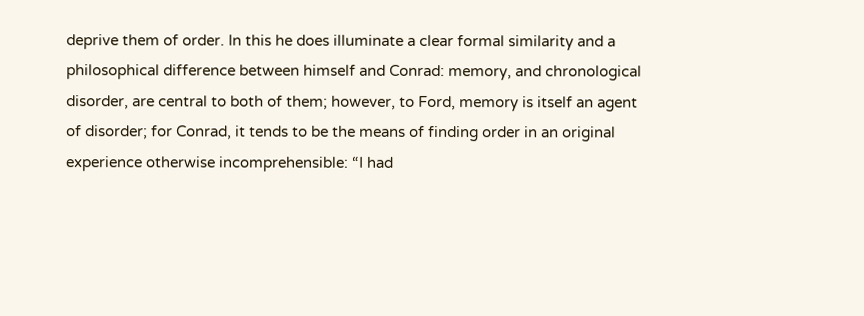deprive them of order. In this he does illuminate a clear formal similarity and a philosophical difference between himself and Conrad: memory, and chronological disorder, are central to both of them; however, to Ford, memory is itself an agent of disorder; for Conrad, it tends to be the means of finding order in an original experience otherwise incomprehensible: “I had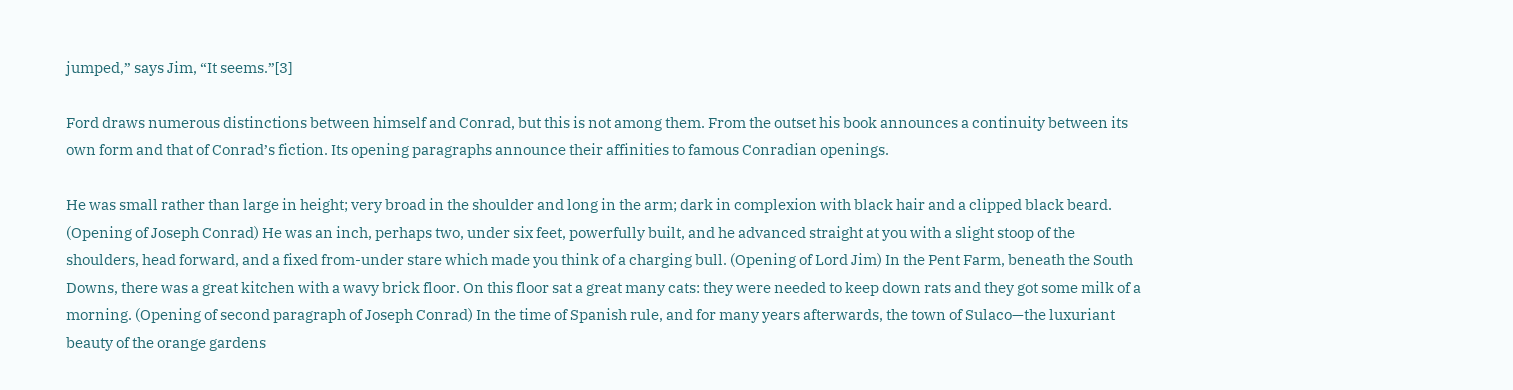jumped,” says Jim, “It seems.”[3]

Ford draws numerous distinctions between himself and Conrad, but this is not among them. From the outset his book announces a continuity between its own form and that of Conrad’s fiction. Its opening paragraphs announce their affinities to famous Conradian openings.

He was small rather than large in height; very broad in the shoulder and long in the arm; dark in complexion with black hair and a clipped black beard. (Opening of Joseph Conrad) He was an inch, perhaps two, under six feet, powerfully built, and he advanced straight at you with a slight stoop of the shoulders, head forward, and a fixed from-under stare which made you think of a charging bull. (Opening of Lord Jim) In the Pent Farm, beneath the South Downs, there was a great kitchen with a wavy brick floor. On this floor sat a great many cats: they were needed to keep down rats and they got some milk of a morning. (Opening of second paragraph of Joseph Conrad) In the time of Spanish rule, and for many years afterwards, the town of Sulaco—the luxuriant beauty of the orange gardens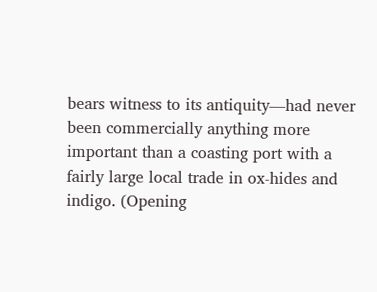bears witness to its antiquity—had never been commercially anything more important than a coasting port with a fairly large local trade in ox-hides and indigo. (Opening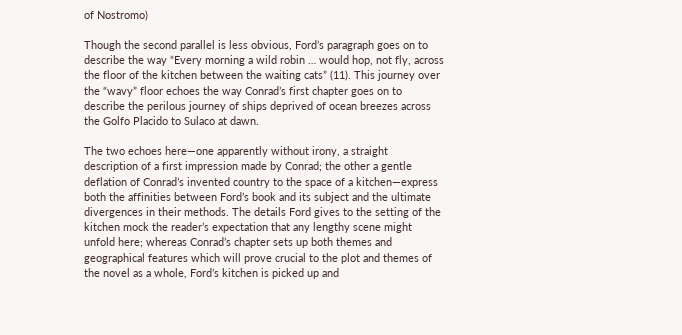of Nostromo)

Though the second parallel is less obvious, Ford’s paragraph goes on to describe the way “Every morning a wild robin … would hop, not fly, across the floor of the kitchen between the waiting cats” (11). This journey over the “wavy” floor echoes the way Conrad’s first chapter goes on to describe the perilous journey of ships deprived of ocean breezes across the Golfo Placido to Sulaco at dawn.

The two echoes here—one apparently without irony, a straight description of a first impression made by Conrad; the other a gentle deflation of Conrad’s invented country to the space of a kitchen—express both the affinities between Ford’s book and its subject and the ultimate divergences in their methods. The details Ford gives to the setting of the kitchen mock the reader’s expectation that any lengthy scene might unfold here; whereas Conrad’s chapter sets up both themes and geographical features which will prove crucial to the plot and themes of the novel as a whole, Ford’s kitchen is picked up and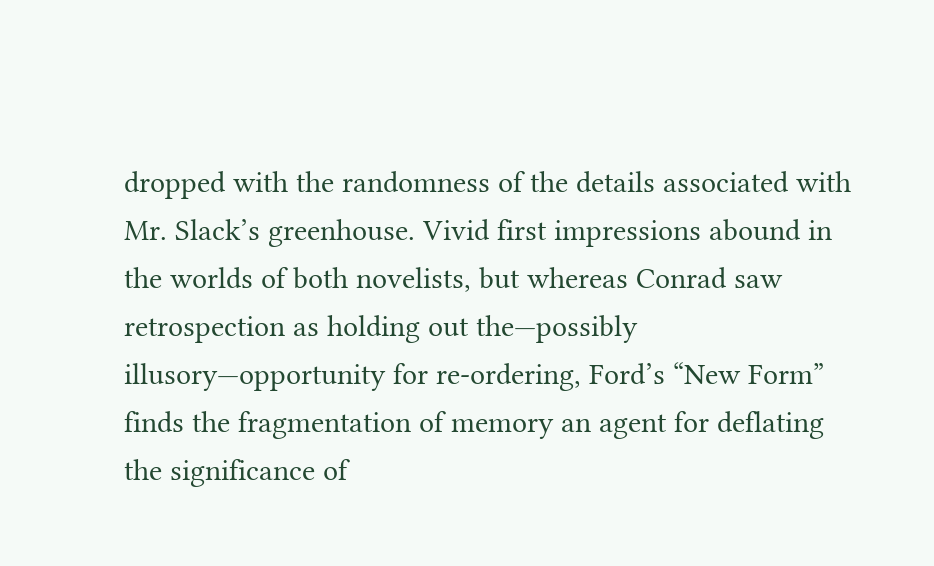dropped with the randomness of the details associated with Mr. Slack’s greenhouse. Vivid first impressions abound in the worlds of both novelists, but whereas Conrad saw retrospection as holding out the—possibly illusory—opportunity for re-ordering, Ford’s “New Form” finds the fragmentation of memory an agent for deflating the significance of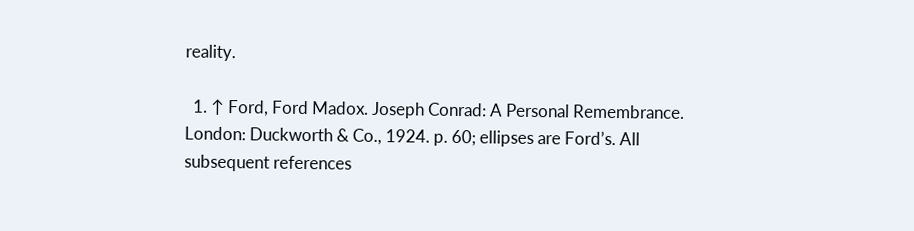reality.

  1. ↑ Ford, Ford Madox. Joseph Conrad: A Personal Remembrance. London: Duckworth & Co., 1924. p. 60; ellipses are Ford’s. All subsequent references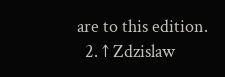are to this edition.
  2. ↑ Zdzislaw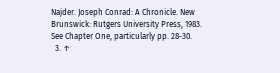Najder. Joseph Conrad: A Chronicle. New Brunswick: Rutgers University Press, 1983. See Chapter One, particularly pp. 28-30.
  3. ↑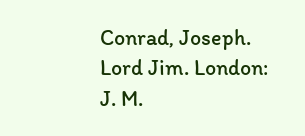Conrad, Joseph. Lord Jim. London: J. M.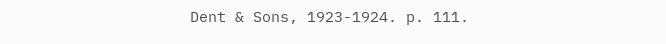Dent & Sons, 1923-1924. p. 111.